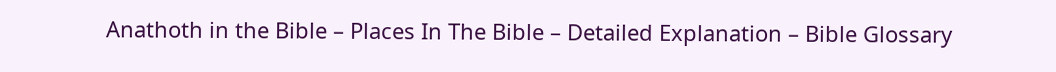Anathoth in the Bible – Places In The Bible – Detailed Explanation – Bible Glossary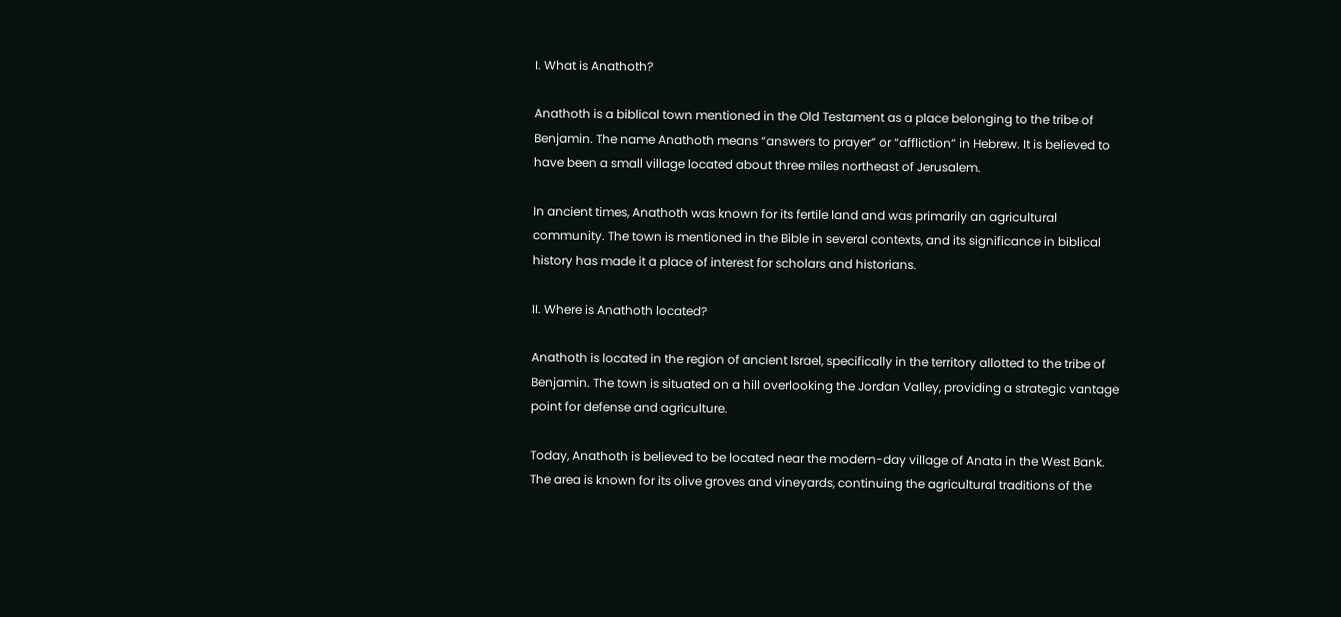I. What is Anathoth?

Anathoth is a biblical town mentioned in the Old Testament as a place belonging to the tribe of Benjamin. The name Anathoth means “answers to prayer” or “affliction” in Hebrew. It is believed to have been a small village located about three miles northeast of Jerusalem.

In ancient times, Anathoth was known for its fertile land and was primarily an agricultural community. The town is mentioned in the Bible in several contexts, and its significance in biblical history has made it a place of interest for scholars and historians.

II. Where is Anathoth located?

Anathoth is located in the region of ancient Israel, specifically in the territory allotted to the tribe of Benjamin. The town is situated on a hill overlooking the Jordan Valley, providing a strategic vantage point for defense and agriculture.

Today, Anathoth is believed to be located near the modern-day village of Anata in the West Bank. The area is known for its olive groves and vineyards, continuing the agricultural traditions of the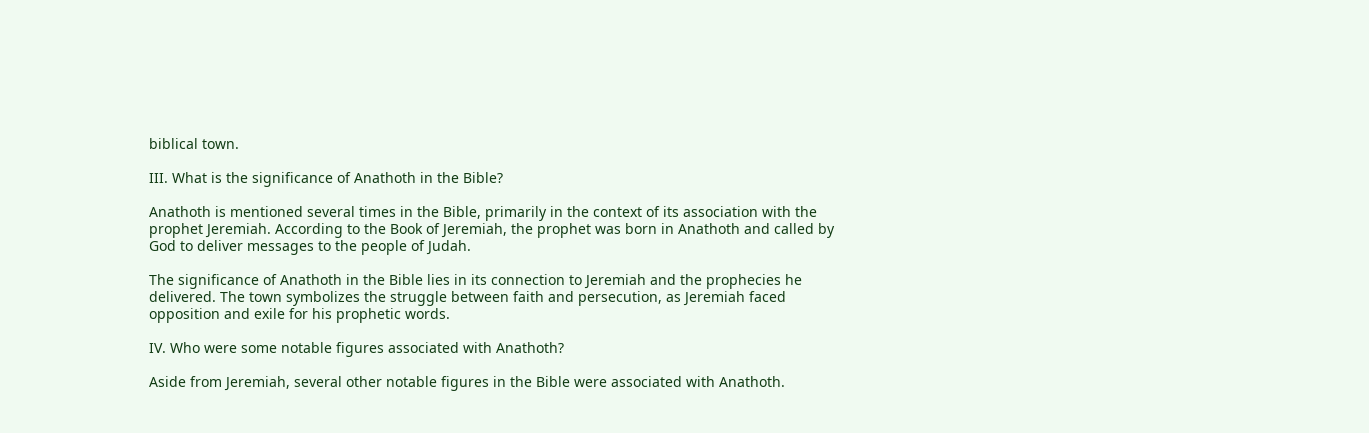biblical town.

III. What is the significance of Anathoth in the Bible?

Anathoth is mentioned several times in the Bible, primarily in the context of its association with the prophet Jeremiah. According to the Book of Jeremiah, the prophet was born in Anathoth and called by God to deliver messages to the people of Judah.

The significance of Anathoth in the Bible lies in its connection to Jeremiah and the prophecies he delivered. The town symbolizes the struggle between faith and persecution, as Jeremiah faced opposition and exile for his prophetic words.

IV. Who were some notable figures associated with Anathoth?

Aside from Jeremiah, several other notable figures in the Bible were associated with Anathoth.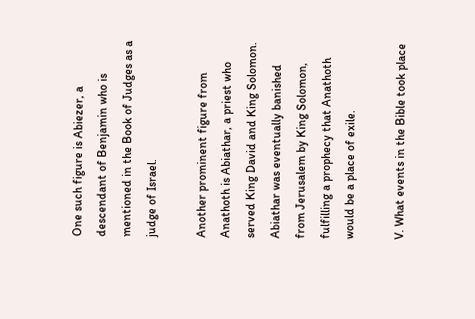One such figure is Abiezer, a descendant of Benjamin who is mentioned in the Book of Judges as a judge of Israel.

Another prominent figure from Anathoth is Abiathar, a priest who served King David and King Solomon. Abiathar was eventually banished from Jerusalem by King Solomon, fulfilling a prophecy that Anathoth would be a place of exile.

V. What events in the Bible took place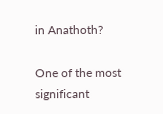in Anathoth?

One of the most significant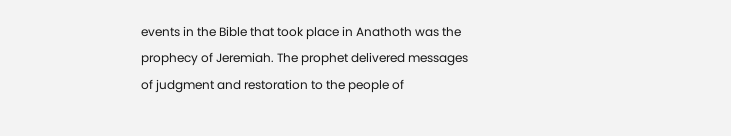events in the Bible that took place in Anathoth was the prophecy of Jeremiah. The prophet delivered messages of judgment and restoration to the people of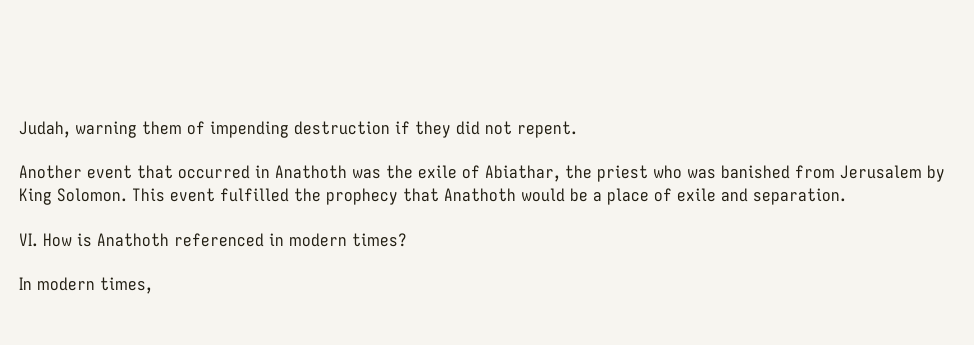Judah, warning them of impending destruction if they did not repent.

Another event that occurred in Anathoth was the exile of Abiathar, the priest who was banished from Jerusalem by King Solomon. This event fulfilled the prophecy that Anathoth would be a place of exile and separation.

VI. How is Anathoth referenced in modern times?

In modern times,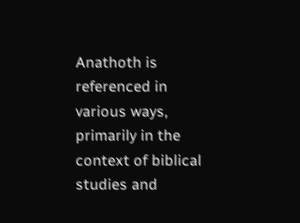Anathoth is referenced in various ways, primarily in the context of biblical studies and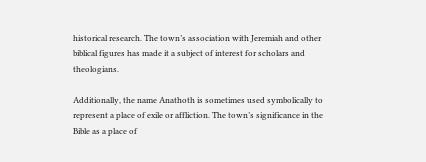historical research. The town’s association with Jeremiah and other biblical figures has made it a subject of interest for scholars and theologians.

Additionally, the name Anathoth is sometimes used symbolically to represent a place of exile or affliction. The town’s significance in the Bible as a place of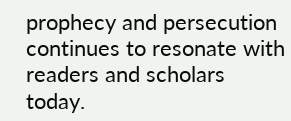prophecy and persecution continues to resonate with readers and scholars today.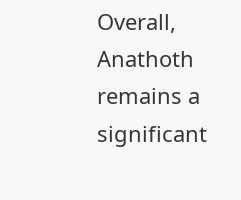Overall, Anathoth remains a significant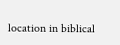location in biblical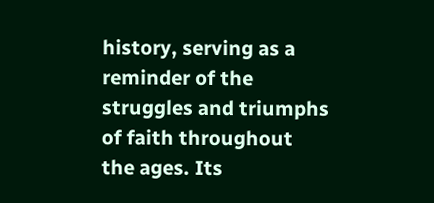history, serving as a reminder of the struggles and triumphs of faith throughout the ages. Its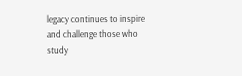legacy continues to inspire and challenge those who study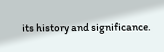its history and significance.